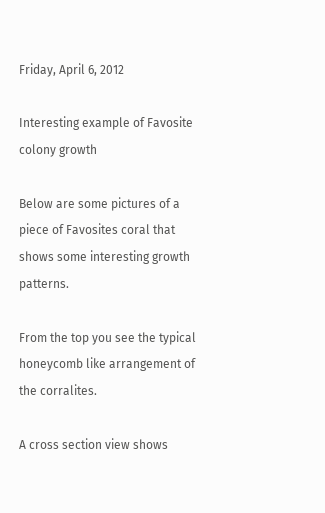Friday, April 6, 2012

Interesting example of Favosite colony growth

Below are some pictures of a piece of Favosites coral that shows some interesting growth patterns.

From the top you see the typical honeycomb like arrangement of the corralites.

A cross section view shows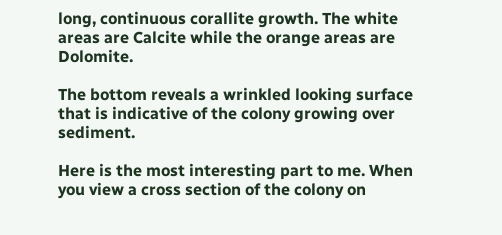long, continuous corallite growth. The white areas are Calcite while the orange areas are Dolomite.

The bottom reveals a wrinkled looking surface that is indicative of the colony growing over sediment.

Here is the most interesting part to me. When you view a cross section of the colony on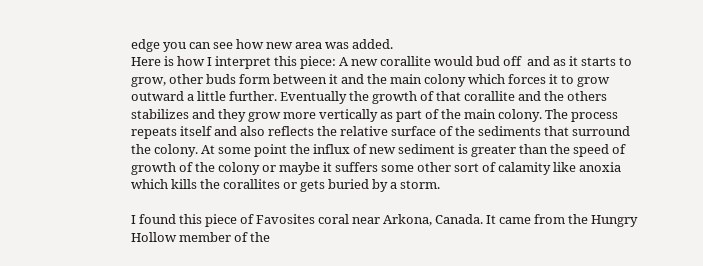edge you can see how new area was added.
Here is how I interpret this piece: A new corallite would bud off  and as it starts to grow, other buds form between it and the main colony which forces it to grow outward a little further. Eventually the growth of that corallite and the others stabilizes and they grow more vertically as part of the main colony. The process repeats itself and also reflects the relative surface of the sediments that surround the colony. At some point the influx of new sediment is greater than the speed of growth of the colony or maybe it suffers some other sort of calamity like anoxia which kills the corallites or gets buried by a storm.

I found this piece of Favosites coral near Arkona, Canada. It came from the Hungry Hollow member of the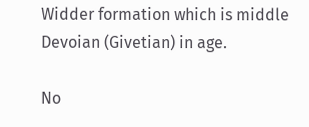Widder formation which is middle Devoian (Givetian) in age.

No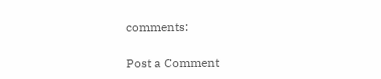comments:

Post a Comment